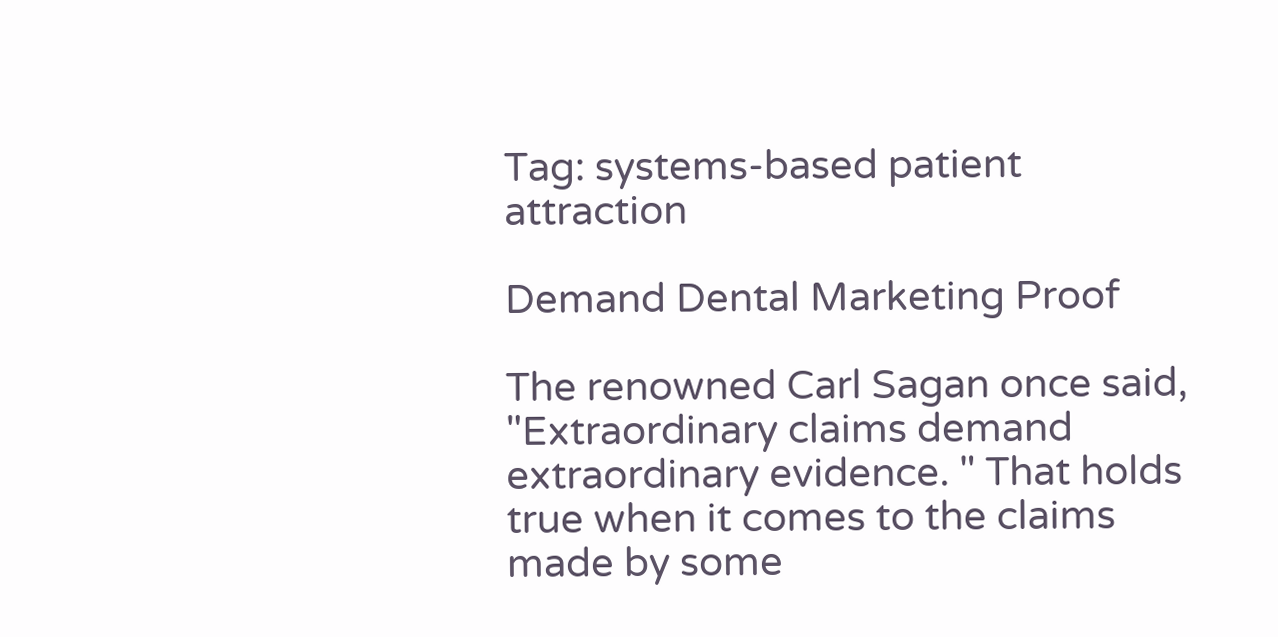Tag: systems-based patient attraction

Demand Dental Marketing Proof

The renowned Carl Sagan once said, "Extraordinary claims demand extraordinary evidence. " That holds true when it comes to the claims made by some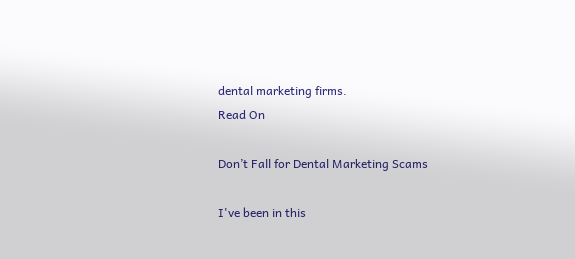dental marketing firms.
Read On

Don’t Fall for Dental Marketing Scams

I've been in this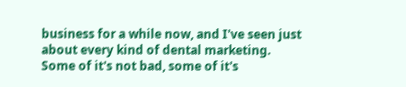business for a while now, and I've seen just about every kind of dental marketing. Some of it's not bad, some of it's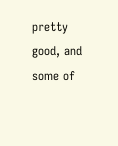pretty good, and some of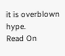it is overblown hype.
Read On